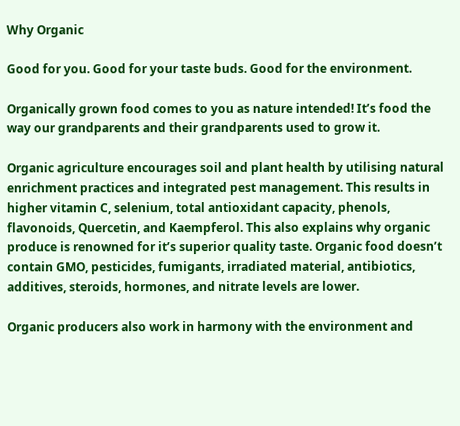Why Organic

Good for you. Good for your taste buds. Good for the environment.

Organically grown food comes to you as nature intended! It’s food the way our grandparents and their grandparents used to grow it.

Organic agriculture encourages soil and plant health by utilising natural enrichment practices and integrated pest management. This results in higher vitamin C, selenium, total antioxidant capacity, phenols, flavonoids, Quercetin, and Kaempferol. This also explains why organic produce is renowned for it’s superior quality taste. Organic food doesn’t contain GMO, pesticides, fumigants, irradiated material, antibiotics, additives, steroids, hormones, and nitrate levels are lower.

Organic producers also work in harmony with the environment and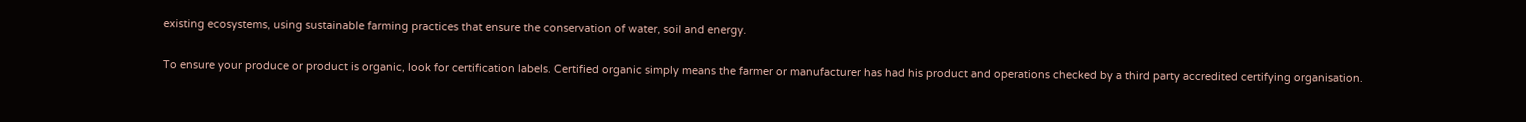existing ecosystems, using sustainable farming practices that ensure the conservation of water, soil and energy.

To ensure your produce or product is organic, look for certification labels. Certified organic simply means the farmer or manufacturer has had his product and operations checked by a third party accredited certifying organisation.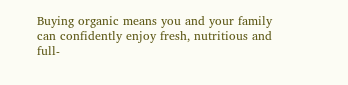Buying organic means you and your family can confidently enjoy fresh, nutritious and full-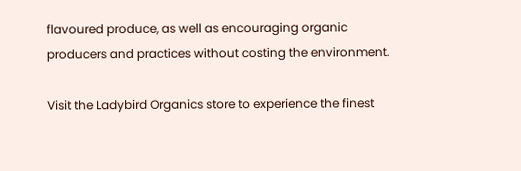flavoured produce, as well as encouraging organic producers and practices without costing the environment.

Visit the Ladybird Organics store to experience the finest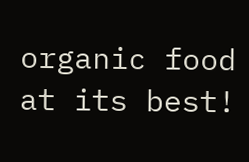organic food at its best!